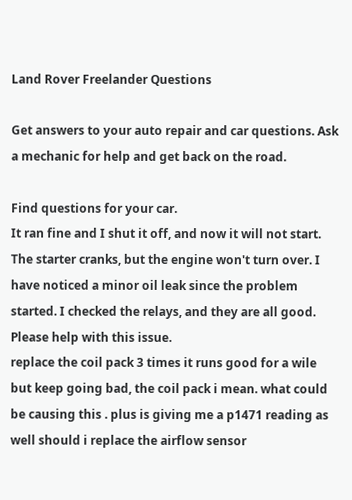Land Rover Freelander Questions

Get answers to your auto repair and car questions. Ask a mechanic for help and get back on the road.

Find questions for your car.
It ran fine and I shut it off, and now it will not start. The starter cranks, but the engine won't turn over. I have noticed a minor oil leak since the problem started. I checked the relays, and they are all good. Please help with this issue.
replace the coil pack 3 times it runs good for a wile but keep going bad, the coil pack i mean. what could be causing this . plus is giving me a p1471 reading as well should i replace the airflow sensor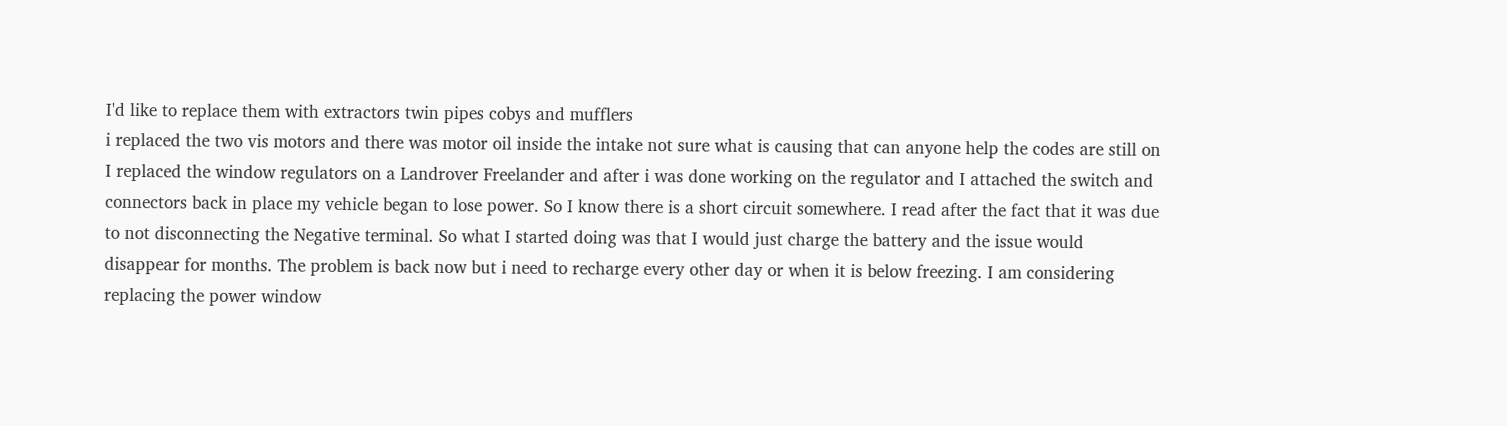I'd like to replace them with extractors twin pipes cobys and mufflers
i replaced the two vis motors and there was motor oil inside the intake not sure what is causing that can anyone help the codes are still on
I replaced the window regulators on a Landrover Freelander and after i was done working on the regulator and I attached the switch and connectors back in place my vehicle began to lose power. So I know there is a short circuit somewhere. I read after the fact that it was due to not disconnecting the Negative terminal. So what I started doing was that I would just charge the battery and the issue would disappear for months. The problem is back now but i need to recharge every other day or when it is below freezing. I am considering replacing the power window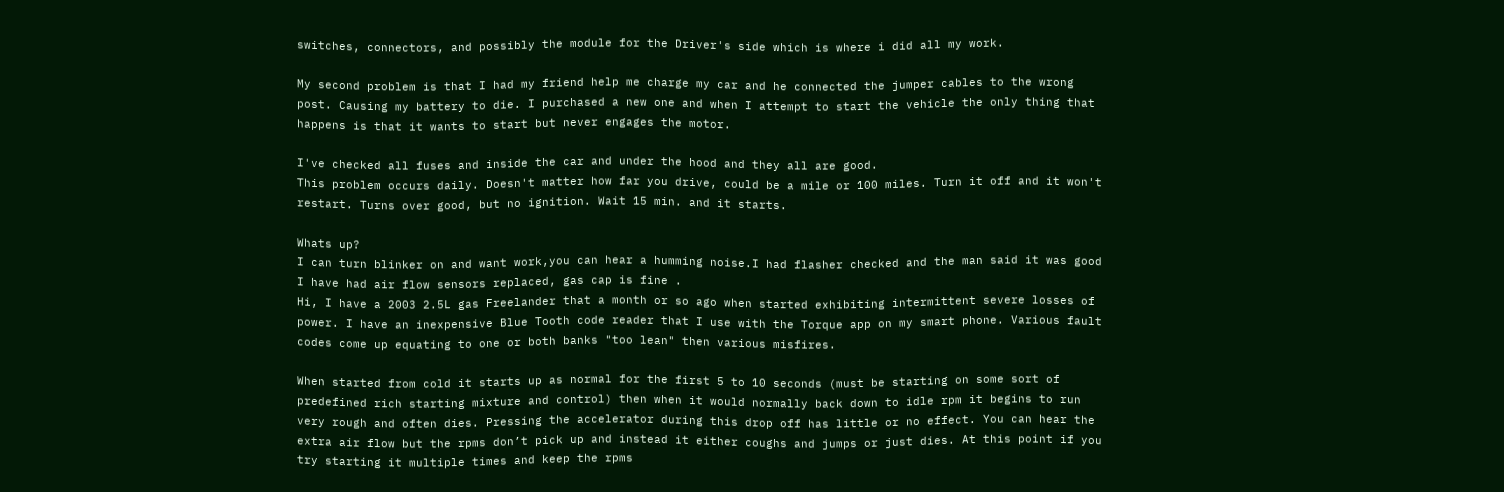switches, connectors, and possibly the module for the Driver's side which is where i did all my work.

My second problem is that I had my friend help me charge my car and he connected the jumper cables to the wrong post. Causing my battery to die. I purchased a new one and when I attempt to start the vehicle the only thing that happens is that it wants to start but never engages the motor.

I've checked all fuses and inside the car and under the hood and they all are good.
This problem occurs daily. Doesn't matter how far you drive, could be a mile or 100 miles. Turn it off and it won't restart. Turns over good, but no ignition. Wait 15 min. and it starts.

Whats up?
I can turn blinker on and want work,you can hear a humming noise.I had flasher checked and the man said it was good
I have had air flow sensors replaced, gas cap is fine .
Hi, I have a 2003 2.5L gas Freelander that a month or so ago when started exhibiting intermittent severe losses of power. I have an inexpensive Blue Tooth code reader that I use with the Torque app on my smart phone. Various fault codes come up equating to one or both banks "too lean" then various misfires.

When started from cold it starts up as normal for the first 5 to 10 seconds (must be starting on some sort of predefined rich starting mixture and control) then when it would normally back down to idle rpm it begins to run very rough and often dies. Pressing the accelerator during this drop off has little or no effect. You can hear the extra air flow but the rpms don’t pick up and instead it either coughs and jumps or just dies. At this point if you try starting it multiple times and keep the rpms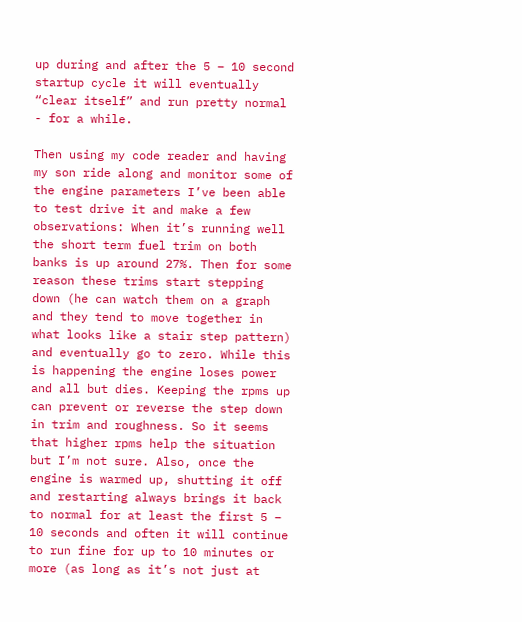up during and after the 5 – 10 second startup cycle it will eventually “clear itself” and run pretty normal - for a while.

Then using my code reader and having my son ride along and monitor some of the engine parameters I’ve been able to test drive it and make a few observations: When it’s running well the short term fuel trim on both banks is up around 27%. Then for some reason these trims start stepping down (he can watch them on a graph and they tend to move together in what looks like a stair step pattern) and eventually go to zero. While this is happening the engine loses power and all but dies. Keeping the rpms up can prevent or reverse the step down in trim and roughness. So it seems that higher rpms help the situation but I’m not sure. Also, once the engine is warmed up, shutting it off and restarting always brings it back to normal for at least the first 5 – 10 seconds and often it will continue to run fine for up to 10 minutes or more (as long as it’s not just at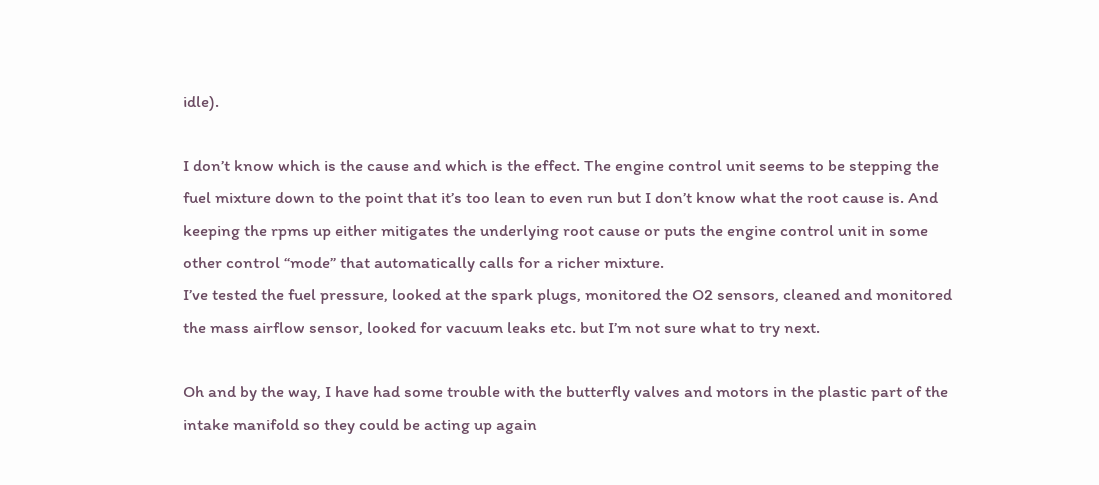idle).

I don’t know which is the cause and which is the effect. The engine control unit seems to be stepping the fuel mixture down to the point that it’s too lean to even run but I don’t know what the root cause is. And keeping the rpms up either mitigates the underlying root cause or puts the engine control unit in some other control “mode” that automatically calls for a richer mixture.
I’ve tested the fuel pressure, looked at the spark plugs, monitored the O2 sensors, cleaned and monitored the mass airflow sensor, looked for vacuum leaks etc. but I’m not sure what to try next.

Oh and by the way, I have had some trouble with the butterfly valves and motors in the plastic part of the intake manifold so they could be acting up again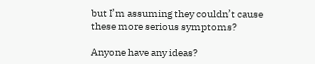but I’m assuming they couldn’t cause these more serious symptoms?

Anyone have any ideas?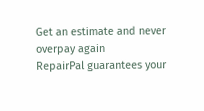Get an estimate and never overpay again
RepairPal guarantees your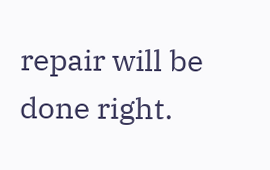repair will be done right.